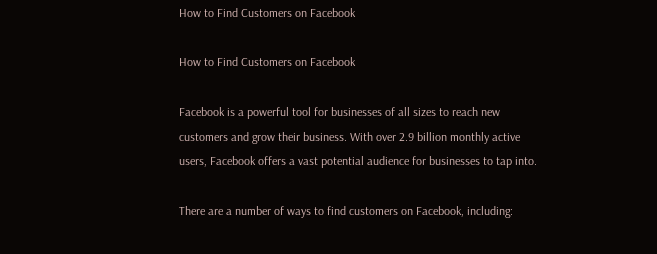How to Find Customers on Facebook

How to Find Customers on Facebook

Facebook is a powerful tool for businesses of all sizes to reach new customers and grow their business. With over 2.9 billion monthly active users, Facebook offers a vast potential audience for businesses to tap into.

There are a number of ways to find customers on Facebook, including: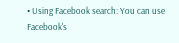• Using Facebook search: You can use Facebook's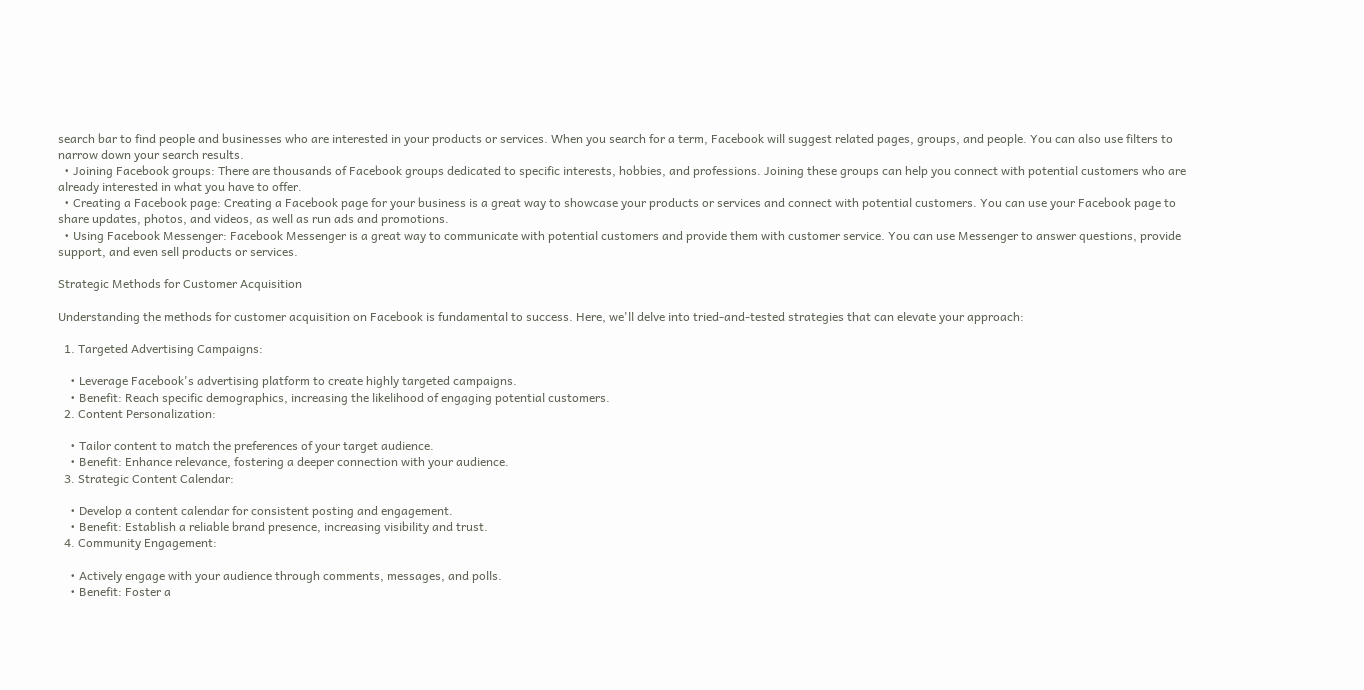search bar to find people and businesses who are interested in your products or services. When you search for a term, Facebook will suggest related pages, groups, and people. You can also use filters to narrow down your search results.
  • Joining Facebook groups: There are thousands of Facebook groups dedicated to specific interests, hobbies, and professions. Joining these groups can help you connect with potential customers who are already interested in what you have to offer.
  • Creating a Facebook page: Creating a Facebook page for your business is a great way to showcase your products or services and connect with potential customers. You can use your Facebook page to share updates, photos, and videos, as well as run ads and promotions.
  • Using Facebook Messenger: Facebook Messenger is a great way to communicate with potential customers and provide them with customer service. You can use Messenger to answer questions, provide support, and even sell products or services.

Strategic Methods for Customer Acquisition

Understanding the methods for customer acquisition on Facebook is fundamental to success. Here, we'll delve into tried-and-tested strategies that can elevate your approach:

  1. Targeted Advertising Campaigns:

    • Leverage Facebook's advertising platform to create highly targeted campaigns.
    • Benefit: Reach specific demographics, increasing the likelihood of engaging potential customers.
  2. Content Personalization:

    • Tailor content to match the preferences of your target audience.
    • Benefit: Enhance relevance, fostering a deeper connection with your audience.
  3. Strategic Content Calendar:

    • Develop a content calendar for consistent posting and engagement.
    • Benefit: Establish a reliable brand presence, increasing visibility and trust.
  4. Community Engagement:

    • Actively engage with your audience through comments, messages, and polls.
    • Benefit: Foster a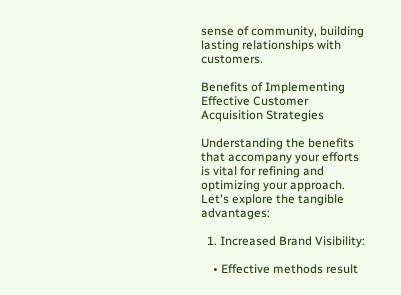sense of community, building lasting relationships with customers.

Benefits of Implementing Effective Customer Acquisition Strategies

Understanding the benefits that accompany your efforts is vital for refining and optimizing your approach. Let's explore the tangible advantages:

  1. Increased Brand Visibility:

    • Effective methods result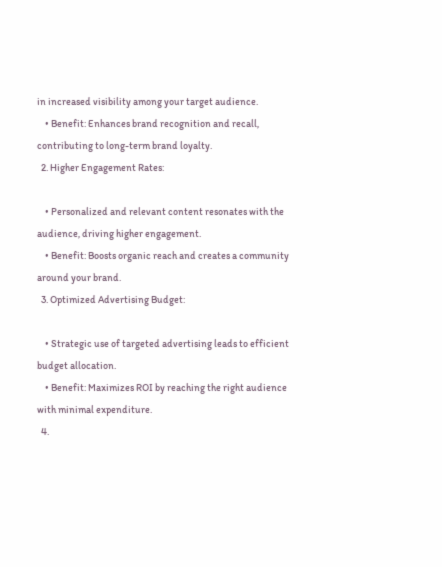in increased visibility among your target audience.
    • Benefit: Enhances brand recognition and recall, contributing to long-term brand loyalty.
  2. Higher Engagement Rates:

    • Personalized and relevant content resonates with the audience, driving higher engagement.
    • Benefit: Boosts organic reach and creates a community around your brand.
  3. Optimized Advertising Budget:

    • Strategic use of targeted advertising leads to efficient budget allocation.
    • Benefit: Maximizes ROI by reaching the right audience with minimal expenditure.
  4.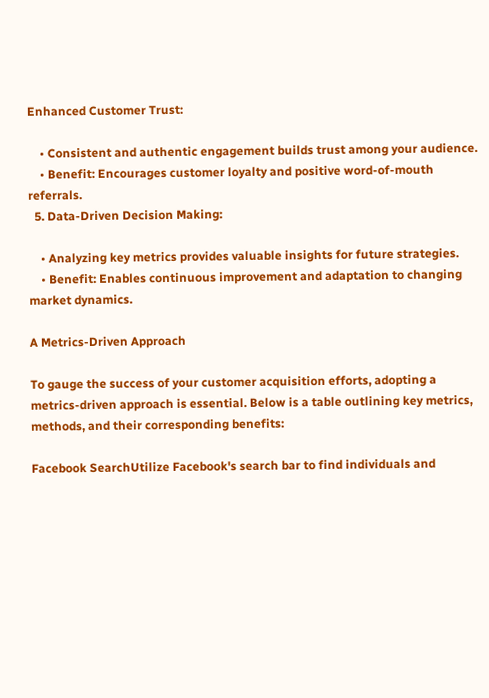Enhanced Customer Trust:

    • Consistent and authentic engagement builds trust among your audience.
    • Benefit: Encourages customer loyalty and positive word-of-mouth referrals.
  5. Data-Driven Decision Making:

    • Analyzing key metrics provides valuable insights for future strategies.
    • Benefit: Enables continuous improvement and adaptation to changing market dynamics.

A Metrics-Driven Approach

To gauge the success of your customer acquisition efforts, adopting a metrics-driven approach is essential. Below is a table outlining key metrics, methods, and their corresponding benefits:

Facebook SearchUtilize Facebook's search bar to find individuals and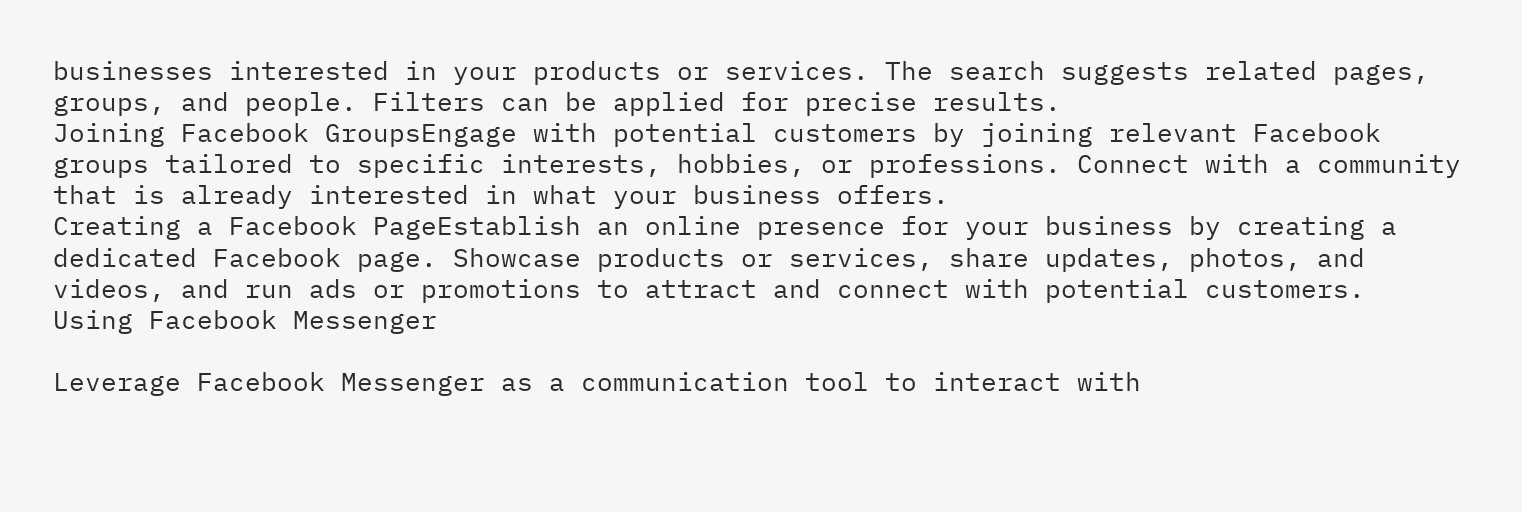businesses interested in your products or services. The search suggests related pages, groups, and people. Filters can be applied for precise results.
Joining Facebook GroupsEngage with potential customers by joining relevant Facebook groups tailored to specific interests, hobbies, or professions. Connect with a community that is already interested in what your business offers.
Creating a Facebook PageEstablish an online presence for your business by creating a dedicated Facebook page. Showcase products or services, share updates, photos, and videos, and run ads or promotions to attract and connect with potential customers.
Using Facebook Messenger

Leverage Facebook Messenger as a communication tool to interact with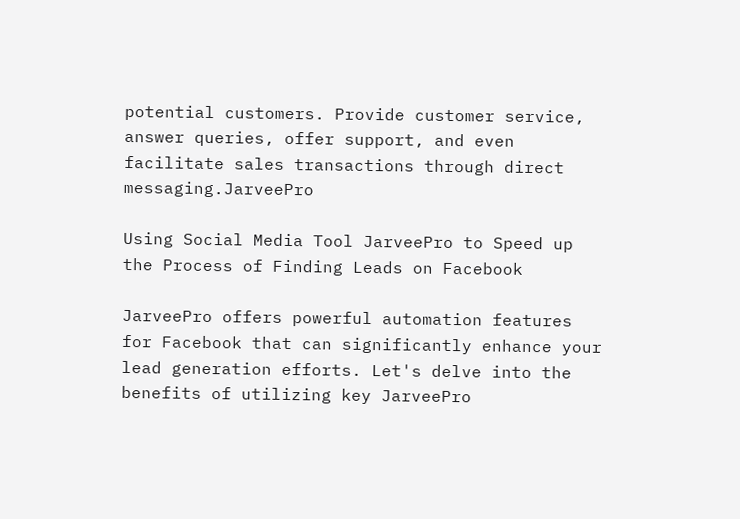potential customers. Provide customer service, answer queries, offer support, and even facilitate sales transactions through direct messaging.JarveePro

Using Social Media Tool JarveePro to Speed up the Process of Finding Leads on Facebook

JarveePro offers powerful automation features for Facebook that can significantly enhance your lead generation efforts. Let's delve into the benefits of utilizing key JarveePro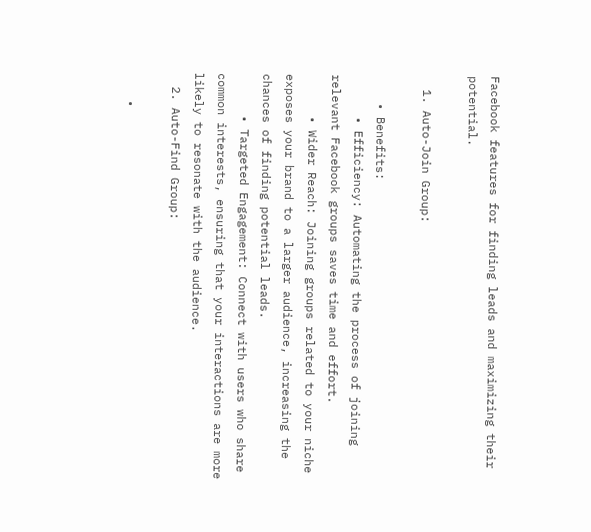Facebook features for finding leads and maximizing their potential.

  1. Auto-Join Group:

    • Benefits:
      • Efficiency: Automating the process of joining relevant Facebook groups saves time and effort.
      • Wider Reach: Joining groups related to your niche exposes your brand to a larger audience, increasing the chances of finding potential leads.
      • Targeted Engagement: Connect with users who share common interests, ensuring that your interactions are more likely to resonate with the audience.
  2. Auto-Find Group:

    •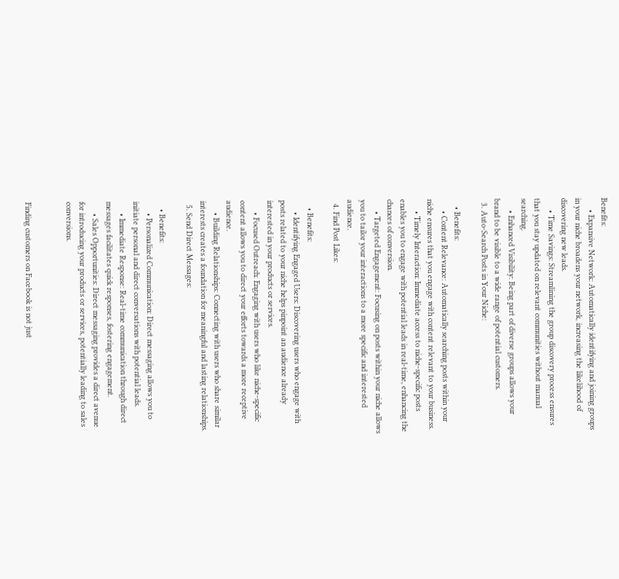Benefits:
      • Expansive Network: Automatically identifying and joining groups in your niche broadens your network, increasing the likelihood of discovering new leads.
      • Time Savings: Streamlining the group discovery process ensures that you stay updated on relevant communities without manual searching.
      • Enhanced Visibility: Being part of diverse groups allows your brand to be visible to a wide range of potential customers.
  3. Auto-Search Posts in Your Niche:

    • Benefits:
      • Content Relevance: Automatically searching posts within your niche ensures that you engage with content relevant to your business.
      • Timely Interaction: Immediate access to niche-specific posts enables you to engage with potential leads in real-time, enhancing the chances of conversion.
      • Targeted Engagement: Focusing on posts within your niche allows you to tailor your interactions to a more specific and interested audience.
  4. Find Post Likes:

    • Benefits:
      • Identifying Engaged Users: Discovering users who engage with posts related to your niche helps pinpoint an audience already interested in your products or services.
      • Focused Outreach: Engaging with users who like niche-specific content allows you to direct your efforts towards a more receptive audience.
      • Building Relationships: Connecting with users who share similar interests creates a foundation for meaningful and lasting relationships.
  5. Send Direct Messages:

    • Benefits:
      • Personalized Communication: Direct messaging allows you to initiate personal and direct conversations with potential leads.
      • Immediate Response: Real-time communication through direct messages facilitates quick responses, fostering engagement.
      • Sales Opportunities: Direct messaging provides a direct avenue for introducing your products or services, potentially leading to sales conversions.


Finding customers on Facebook is not just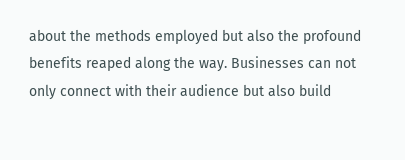about the methods employed but also the profound benefits reaped along the way. Businesses can not only connect with their audience but also build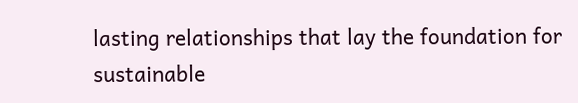lasting relationships that lay the foundation for sustainable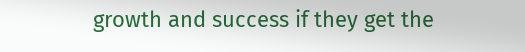growth and success if they get the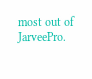most out of JarveePro.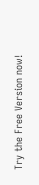Try the Free Version now!